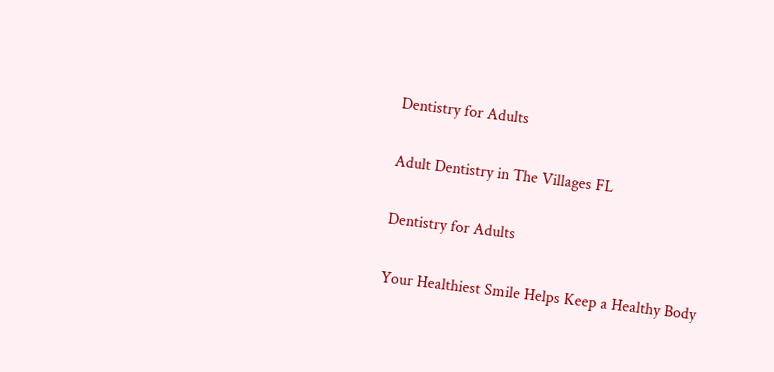Dentistry for Adults

Adult Dentistry in The Villages FL

Dentistry for Adults

Your Healthiest Smile Helps Keep a Healthy Body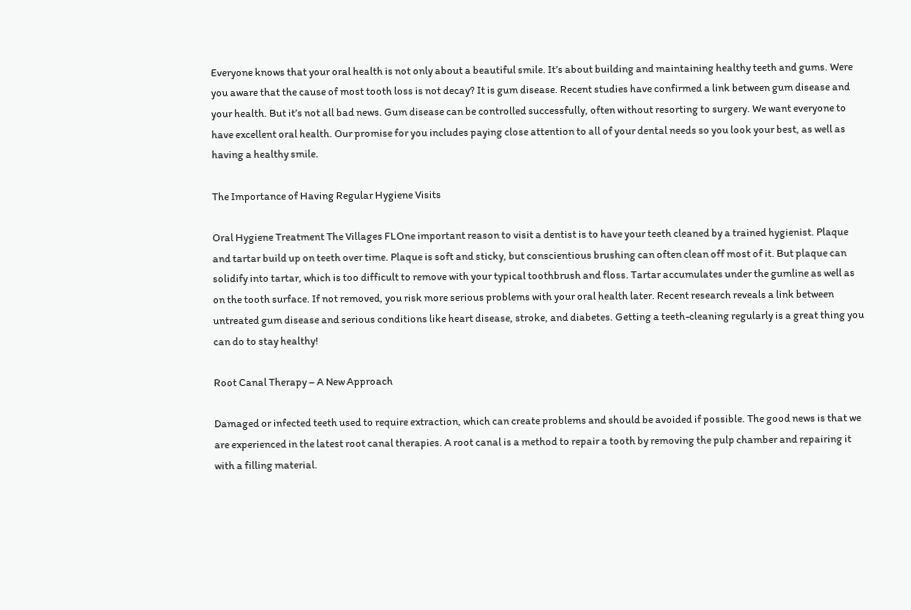Everyone knows that your oral health is not only about a beautiful smile. It’s about building and maintaining healthy teeth and gums. Were you aware that the cause of most tooth loss is not decay? It is gum disease. Recent studies have confirmed a link between gum disease and your health. But it’s not all bad news. Gum disease can be controlled successfully, often without resorting to surgery. We want everyone to have excellent oral health. Our promise for you includes paying close attention to all of your dental needs so you look your best, as well as having a healthy smile.

The Importance of Having Regular Hygiene Visits

Oral Hygiene Treatment The Villages FLOne important reason to visit a dentist is to have your teeth cleaned by a trained hygienist. Plaque and tartar build up on teeth over time. Plaque is soft and sticky, but conscientious brushing can often clean off most of it. But plaque can solidify into tartar, which is too difficult to remove with your typical toothbrush and floss. Tartar accumulates under the gumline as well as on the tooth surface. If not removed, you risk more serious problems with your oral health later. Recent research reveals a link between untreated gum disease and serious conditions like heart disease, stroke, and diabetes. Getting a teeth-cleaning regularly is a great thing you can do to stay healthy!

Root Canal Therapy – A New Approach

Damaged or infected teeth used to require extraction, which can create problems and should be avoided if possible. The good news is that we are experienced in the latest root canal therapies. A root canal is a method to repair a tooth by removing the pulp chamber and repairing it with a filling material.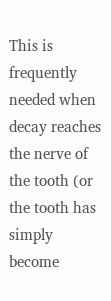This is frequently needed when decay reaches the nerve of the tooth (or the tooth has simply become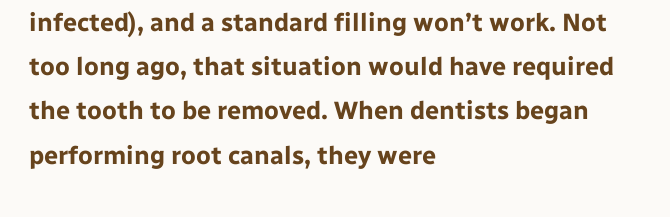infected), and a standard filling won’t work. Not too long ago, that situation would have required the tooth to be removed. When dentists began performing root canals, they were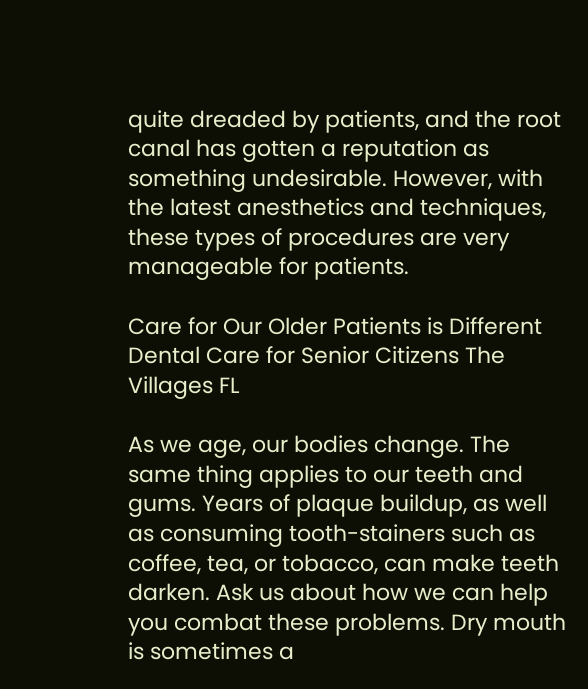quite dreaded by patients, and the root canal has gotten a reputation as something undesirable. However, with the latest anesthetics and techniques, these types of procedures are very manageable for patients.

Care for Our Older Patients is Different Dental Care for Senior Citizens The Villages FL

As we age, our bodies change. The same thing applies to our teeth and gums. Years of plaque buildup, as well as consuming tooth-stainers such as coffee, tea, or tobacco, can make teeth darken. Ask us about how we can help you combat these problems. Dry mouth is sometimes a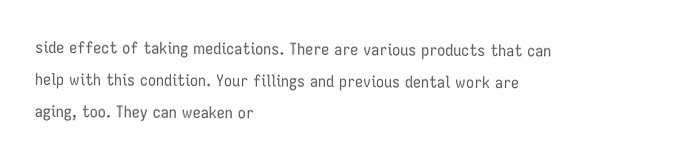side effect of taking medications. There are various products that can help with this condition. Your fillings and previous dental work are aging, too. They can weaken or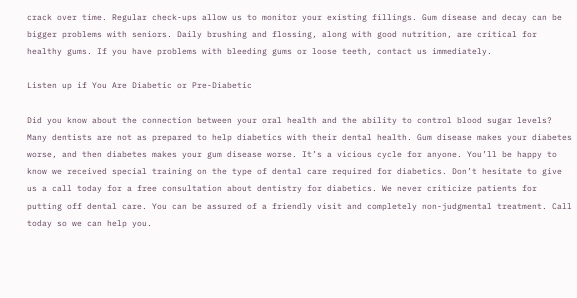crack over time. Regular check-ups allow us to monitor your existing fillings. Gum disease and decay can be bigger problems with seniors. Daily brushing and flossing, along with good nutrition, are critical for healthy gums. If you have problems with bleeding gums or loose teeth, contact us immediately.

Listen up if You Are Diabetic or Pre-Diabetic

Did you know about the connection between your oral health and the ability to control blood sugar levels? Many dentists are not as prepared to help diabetics with their dental health. Gum disease makes your diabetes worse, and then diabetes makes your gum disease worse. It’s a vicious cycle for anyone. You’ll be happy to know we received special training on the type of dental care required for diabetics. Don’t hesitate to give us a call today for a free consultation about dentistry for diabetics. We never criticize patients for putting off dental care. You can be assured of a friendly visit and completely non-judgmental treatment. Call today so we can help you.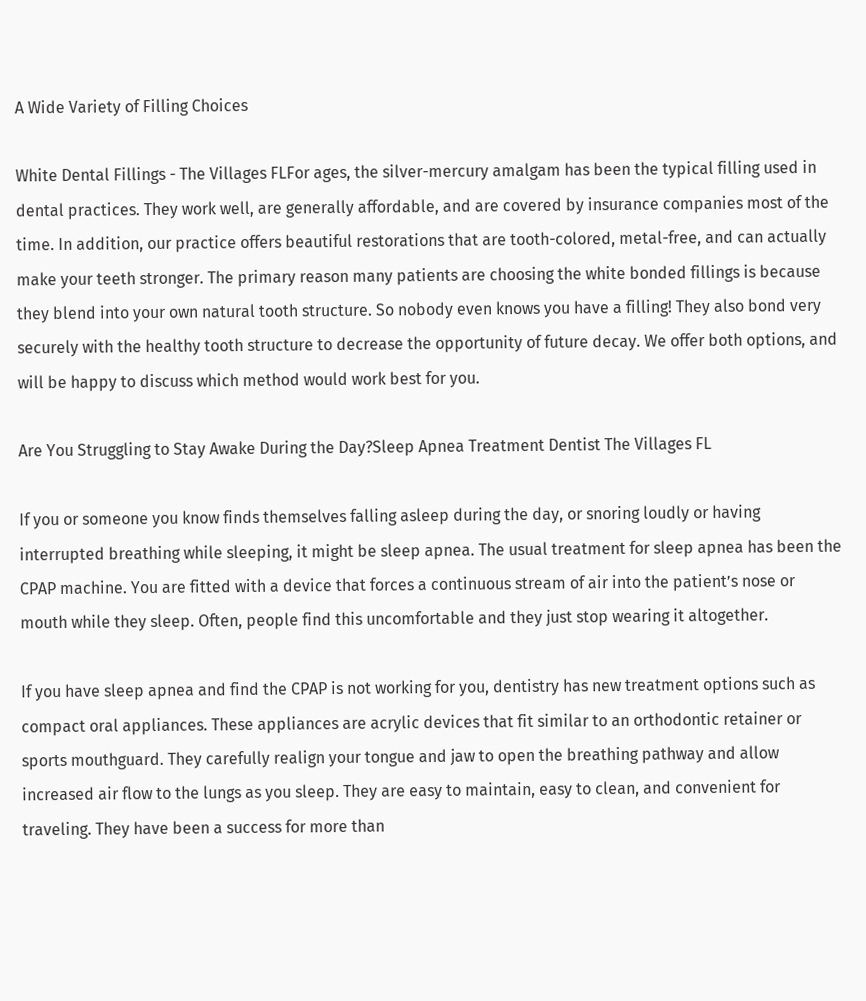A Wide Variety of Filling Choices

White Dental Fillings - The Villages FLFor ages, the silver-mercury amalgam has been the typical filling used in dental practices. They work well, are generally affordable, and are covered by insurance companies most of the time. In addition, our practice offers beautiful restorations that are tooth-colored, metal-free, and can actually make your teeth stronger. The primary reason many patients are choosing the white bonded fillings is because they blend into your own natural tooth structure. So nobody even knows you have a filling! They also bond very securely with the healthy tooth structure to decrease the opportunity of future decay. We offer both options, and will be happy to discuss which method would work best for you.

Are You Struggling to Stay Awake During the Day?Sleep Apnea Treatment Dentist The Villages FL

If you or someone you know finds themselves falling asleep during the day, or snoring loudly or having interrupted breathing while sleeping, it might be sleep apnea. The usual treatment for sleep apnea has been the CPAP machine. You are fitted with a device that forces a continuous stream of air into the patient’s nose or mouth while they sleep. Often, people find this uncomfortable and they just stop wearing it altogether.

If you have sleep apnea and find the CPAP is not working for you, dentistry has new treatment options such as compact oral appliances. These appliances are acrylic devices that fit similar to an orthodontic retainer or sports mouthguard. They carefully realign your tongue and jaw to open the breathing pathway and allow increased air flow to the lungs as you sleep. They are easy to maintain, easy to clean, and convenient for traveling. They have been a success for more than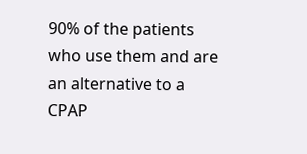90% of the patients who use them and are an alternative to a CPAP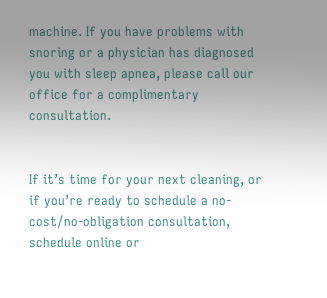machine. If you have problems with snoring or a physician has diagnosed you with sleep apnea, please call our office for a complimentary consultation.


If it’s time for your next cleaning, or if you’re ready to schedule a no-cost/no-obligation consultation, schedule online or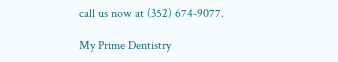call us now at (352) 674-9077.

My Prime Dentistry